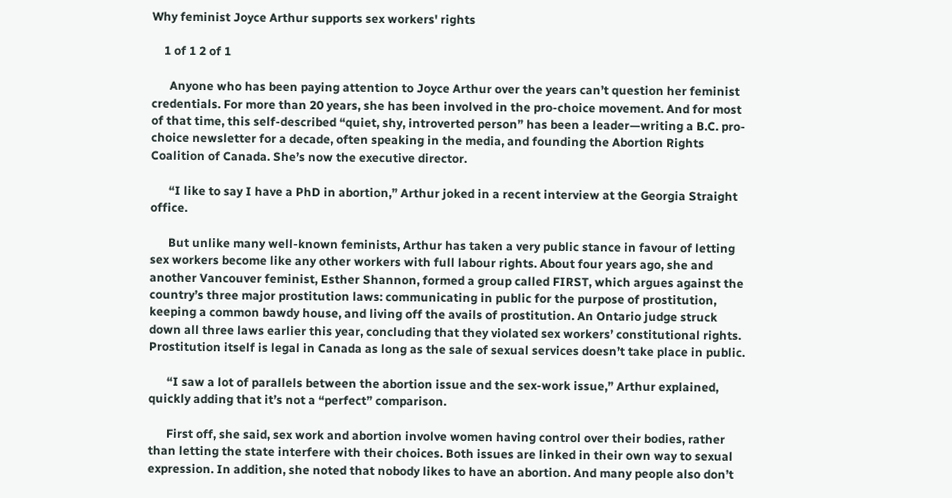Why feminist Joyce Arthur supports sex workers' rights

    1 of 1 2 of 1

      Anyone who has been paying attention to Joyce Arthur over the years can’t question her feminist credentials. For more than 20 years, she has been involved in the pro-choice movement. And for most of that time, this self-described “quiet, shy, introverted person” has been a leader—writing a B.C. pro-choice newsletter for a decade, often speaking in the media, and founding the Abortion Rights Coalition of Canada. She’s now the executive director.

      “I like to say I have a PhD in abortion,” Arthur joked in a recent interview at the Georgia Straight office.

      But unlike many well-known feminists, Arthur has taken a very public stance in favour of letting sex workers become like any other workers with full labour rights. About four years ago, she and another Vancouver feminist, Esther Shannon, formed a group called FIRST, which argues against the country’s three major prostitution laws: communicating in public for the purpose of prostitution, keeping a common bawdy house, and living off the avails of prostitution. An Ontario judge struck down all three laws earlier this year, concluding that they violated sex workers’ constitutional rights. Prostitution itself is legal in Canada as long as the sale of sexual services doesn’t take place in public.

      “I saw a lot of parallels between the abortion issue and the sex-work issue,” Arthur explained, quickly adding that it’s not a “perfect” comparison.

      First off, she said, sex work and abortion involve women having control over their bodies, rather than letting the state interfere with their choices. Both issues are linked in their own way to sexual expression. In addition, she noted that nobody likes to have an abortion. And many people also don’t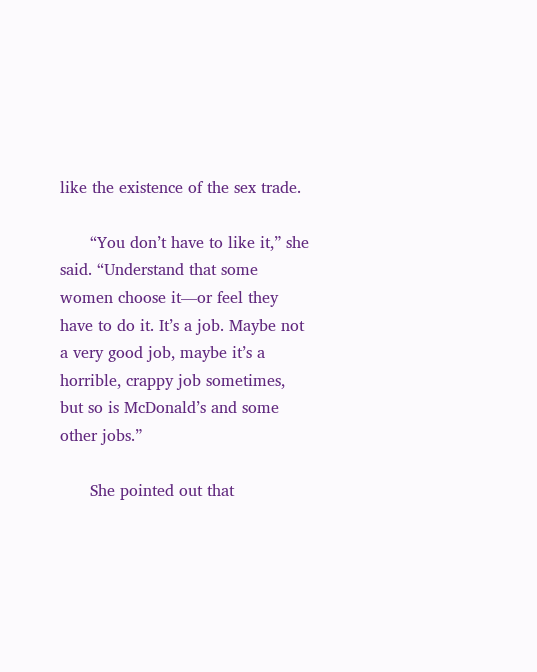like the existence of the sex trade.

      “You don’t have to like it,” she said. “Understand that some women choose it—or feel they have to do it. It’s a job. Maybe not a very good job, maybe it’s a horrible, crappy job sometimes, but so is McDonald’s and some other jobs.”

      She pointed out that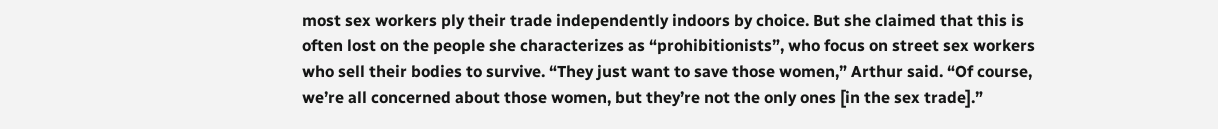most sex workers ply their trade independently indoors by choice. But she claimed that this is often lost on the people she characterizes as “prohibitionists”, who focus on street sex workers who sell their bodies to survive. “They just want to save those women,” Arthur said. “Of course, we’re all concerned about those women, but they’re not the only ones [in the sex trade].”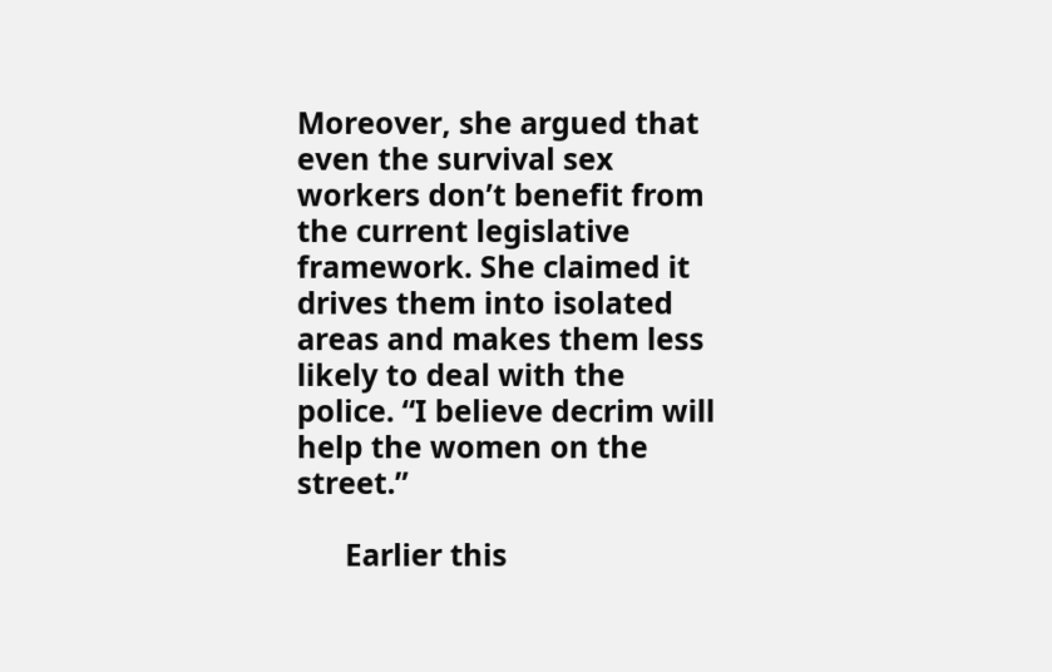Moreover, she argued that even the survival sex workers don’t benefit from the current legislative framework. She claimed it drives them into isolated areas and makes them less likely to deal with the police. “I believe decrim will help the women on the street.”

      Earlier this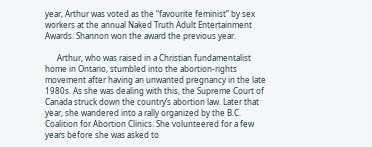year, Arthur was voted as the “favourite feminist” by sex workers at the annual Naked Truth Adult Entertainment Awards. Shannon won the award the previous year.

      Arthur, who was raised in a Christian fundamentalist home in Ontario, stumbled into the abortion-rights movement after having an unwanted pregnancy in the late 1980s. As she was dealing with this, the Supreme Court of Canada struck down the country’s abortion law. Later that year, she wandered into a rally organized by the B.C. Coalition for Abortion Clinics. She volunteered for a few years before she was asked to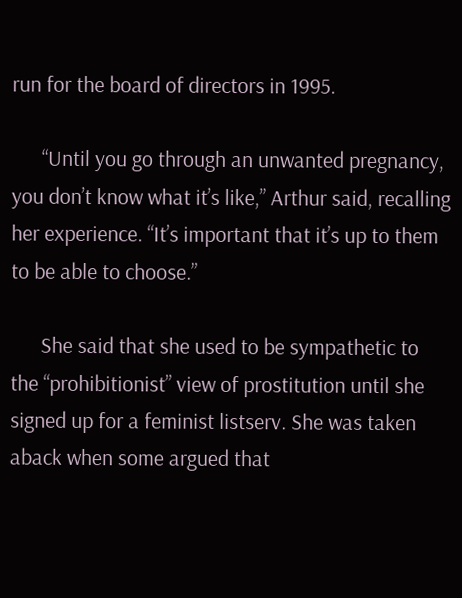run for the board of directors in 1995.

      “Until you go through an unwanted pregnancy, you don’t know what it’s like,” Arthur said, recalling her experience. “It’s important that it’s up to them to be able to choose.”

      She said that she used to be sympathetic to the “prohibitionist” view of prostitution until she signed up for a feminist listserv. She was taken aback when some argued that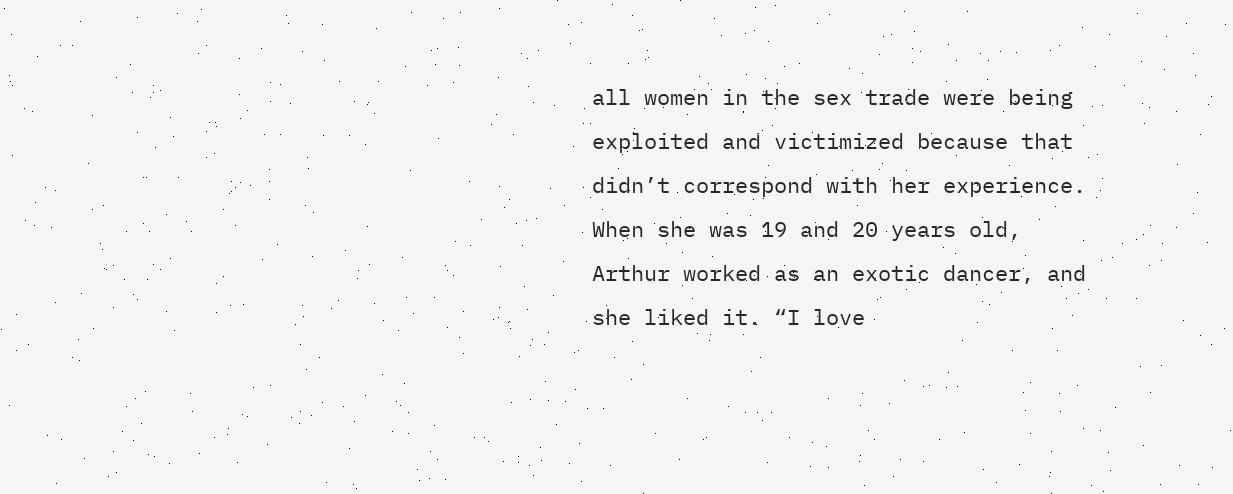all women in the sex trade were being exploited and victimized because that didn’t correspond with her experience. When she was 19 and 20 years old, Arthur worked as an exotic dancer, and she liked it. “I love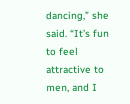dancing,” she said. “It’s fun to feel attractive to men, and I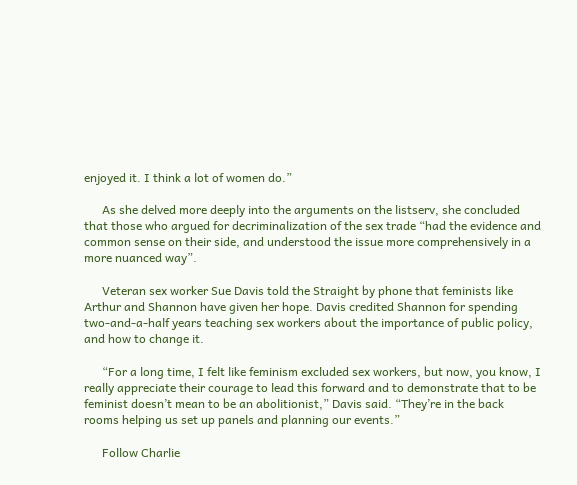enjoyed it. I think a lot of women do.”

      As she delved more deeply into the arguments on the listserv, she concluded that those who argued for decriminalization of the sex trade “had the evidence and common sense on their side, and understood the issue more comprehensively in a more nuanced way”.

      Veteran sex worker Sue Davis told the Straight by phone that feminists like Arthur and Shannon have given her hope. Davis credited Shannon for spending two-and-a-half years teaching sex workers about the importance of public policy, and how to change it.

      “For a long time, I felt like feminism excluded sex workers, but now, you know, I really appreciate their courage to lead this forward and to demonstrate that to be feminist doesn’t mean to be an abolitionist,” Davis said. “They’re in the back rooms helping us set up panels and planning our events.”

      Follow Charlie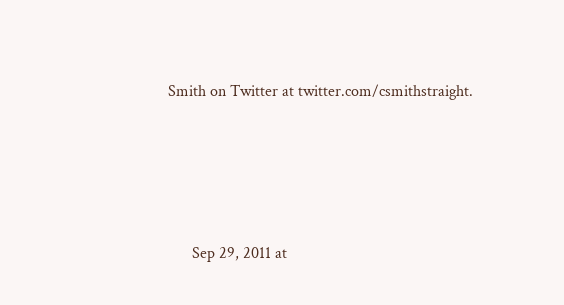Smith on Twitter at twitter.com/csmithstraight.




      Sep 29, 2011 at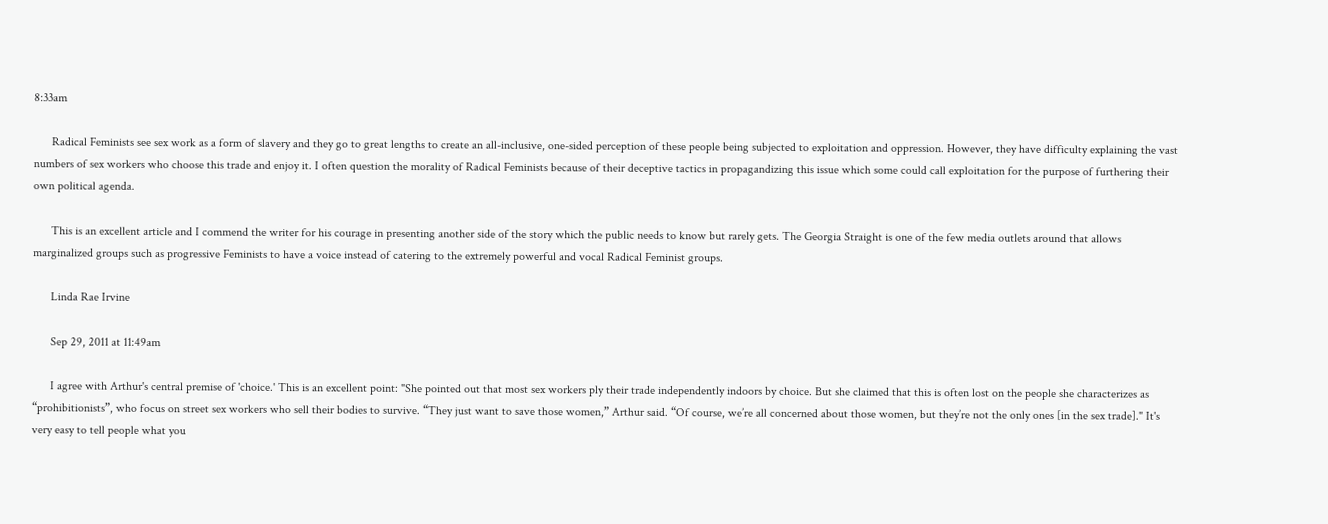8:33am

      Radical Feminists see sex work as a form of slavery and they go to great lengths to create an all-inclusive, one-sided perception of these people being subjected to exploitation and oppression. However, they have difficulty explaining the vast numbers of sex workers who choose this trade and enjoy it. I often question the morality of Radical Feminists because of their deceptive tactics in propagandizing this issue which some could call exploitation for the purpose of furthering their own political agenda.

      This is an excellent article and I commend the writer for his courage in presenting another side of the story which the public needs to know but rarely gets. The Georgia Straight is one of the few media outlets around that allows marginalized groups such as progressive Feminists to have a voice instead of catering to the extremely powerful and vocal Radical Feminist groups.

      Linda Rae Irvine

      Sep 29, 2011 at 11:49am

      I agree with Arthur's central premise of 'choice.' This is an excellent point: "She pointed out that most sex workers ply their trade independently indoors by choice. But she claimed that this is often lost on the people she characterizes as “prohibitionists”, who focus on street sex workers who sell their bodies to survive. “They just want to save those women,” Arthur said. “Of course, we’re all concerned about those women, but they’re not the only ones [in the sex trade]." It's very easy to tell people what you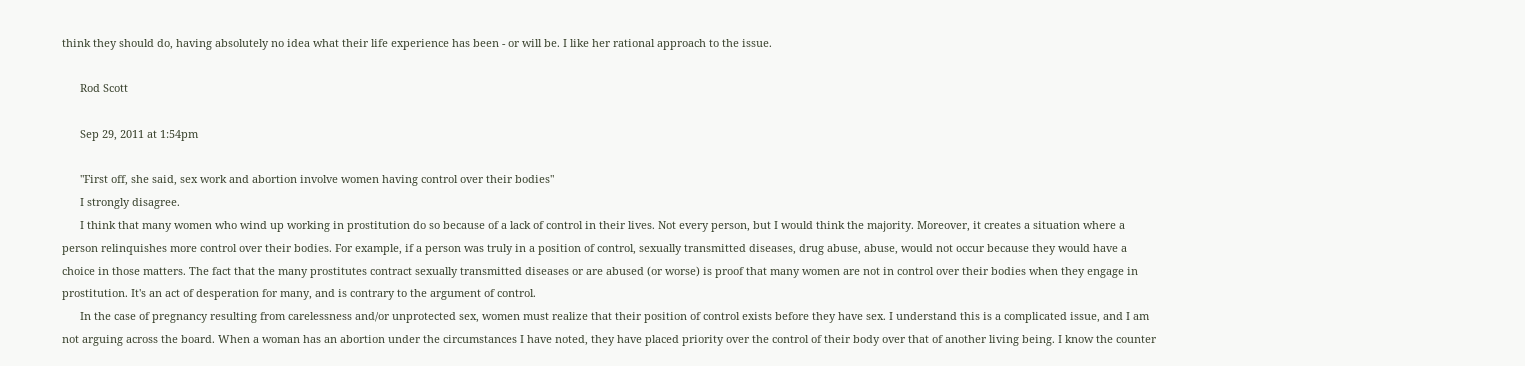think they should do, having absolutely no idea what their life experience has been - or will be. I like her rational approach to the issue.

      Rod Scott

      Sep 29, 2011 at 1:54pm

      "First off, she said, sex work and abortion involve women having control over their bodies"
      I strongly disagree.
      I think that many women who wind up working in prostitution do so because of a lack of control in their lives. Not every person, but I would think the majority. Moreover, it creates a situation where a person relinquishes more control over their bodies. For example, if a person was truly in a position of control, sexually transmitted diseases, drug abuse, abuse, would not occur because they would have a choice in those matters. The fact that the many prostitutes contract sexually transmitted diseases or are abused (or worse) is proof that many women are not in control over their bodies when they engage in prostitution. It's an act of desperation for many, and is contrary to the argument of control.
      In the case of pregnancy resulting from carelessness and/or unprotected sex, women must realize that their position of control exists before they have sex. I understand this is a complicated issue, and I am not arguing across the board. When a woman has an abortion under the circumstances I have noted, they have placed priority over the control of their body over that of another living being. I know the counter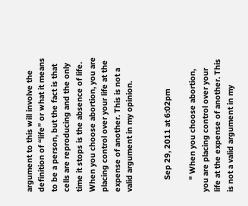argument to this will involve the definition of “life” or what it means to be a person, but the fact is that cells are reproducing and the only time it stops is the absence of life. When you choose abortion, you are placing control over your life at the expense of another. This is not a valid argument in my opinion.


      Sep 29, 2011 at 6:02pm

      " When you choose abortion, you are placing control over your life at the expense of another. This is not a valid argument in my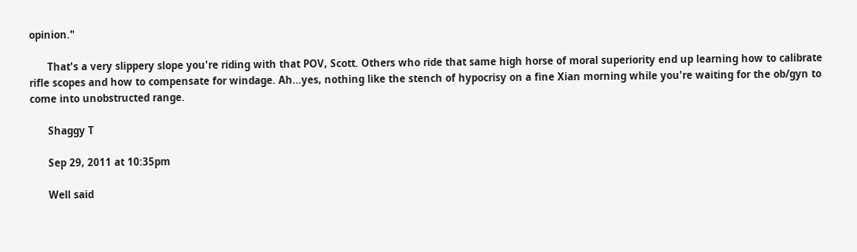opinion."

      That's a very slippery slope you're riding with that POV, Scott. Others who ride that same high horse of moral superiority end up learning how to calibrate rifle scopes and how to compensate for windage. Ah...yes, nothing like the stench of hypocrisy on a fine Xian morning while you're waiting for the ob/gyn to come into unobstructed range.

      Shaggy T

      Sep 29, 2011 at 10:35pm

      Well said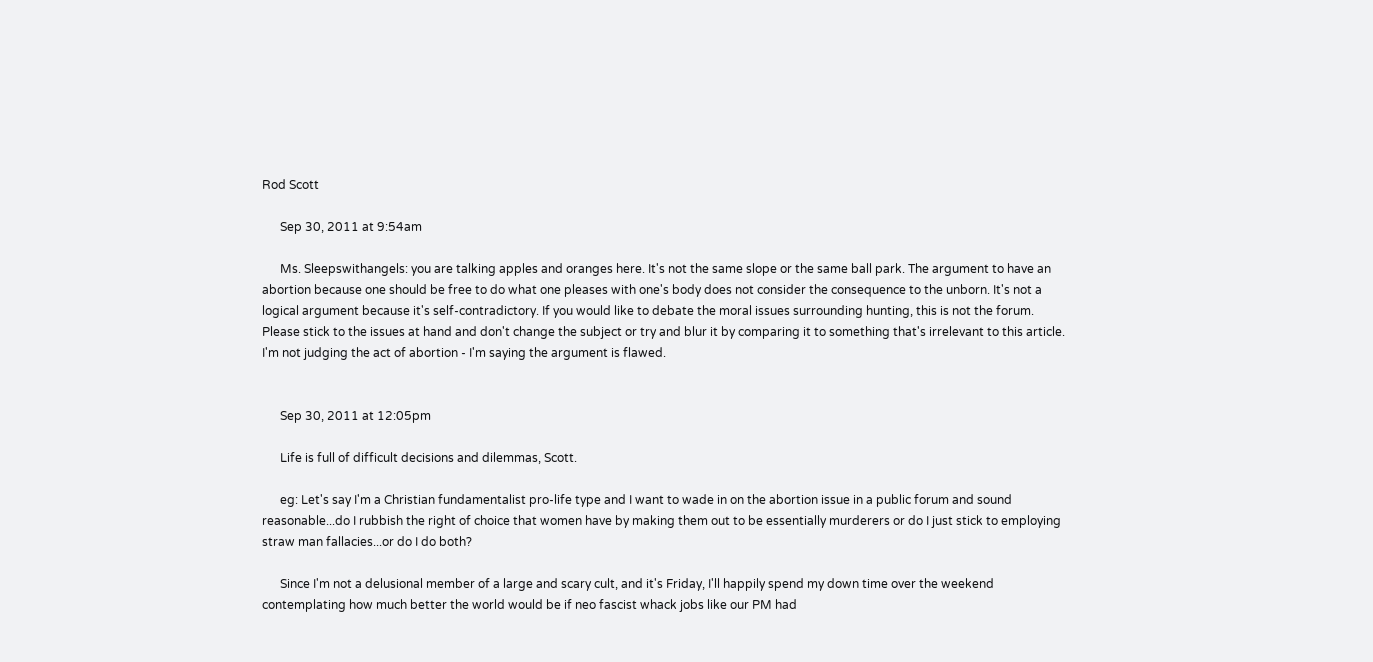Rod Scott

      Sep 30, 2011 at 9:54am

      Ms. Sleepswithangels: you are talking apples and oranges here. It's not the same slope or the same ball park. The argument to have an abortion because one should be free to do what one pleases with one's body does not consider the consequence to the unborn. It's not a logical argument because it's self-contradictory. If you would like to debate the moral issues surrounding hunting, this is not the forum. Please stick to the issues at hand and don't change the subject or try and blur it by comparing it to something that's irrelevant to this article. I'm not judging the act of abortion - I'm saying the argument is flawed.


      Sep 30, 2011 at 12:05pm

      Life is full of difficult decisions and dilemmas, Scott.

      eg: Let's say I'm a Christian fundamentalist pro-life type and I want to wade in on the abortion issue in a public forum and sound reasonable...do I rubbish the right of choice that women have by making them out to be essentially murderers or do I just stick to employing straw man fallacies...or do I do both?

      Since I'm not a delusional member of a large and scary cult, and it's Friday, I'll happily spend my down time over the weekend contemplating how much better the world would be if neo fascist whack jobs like our PM had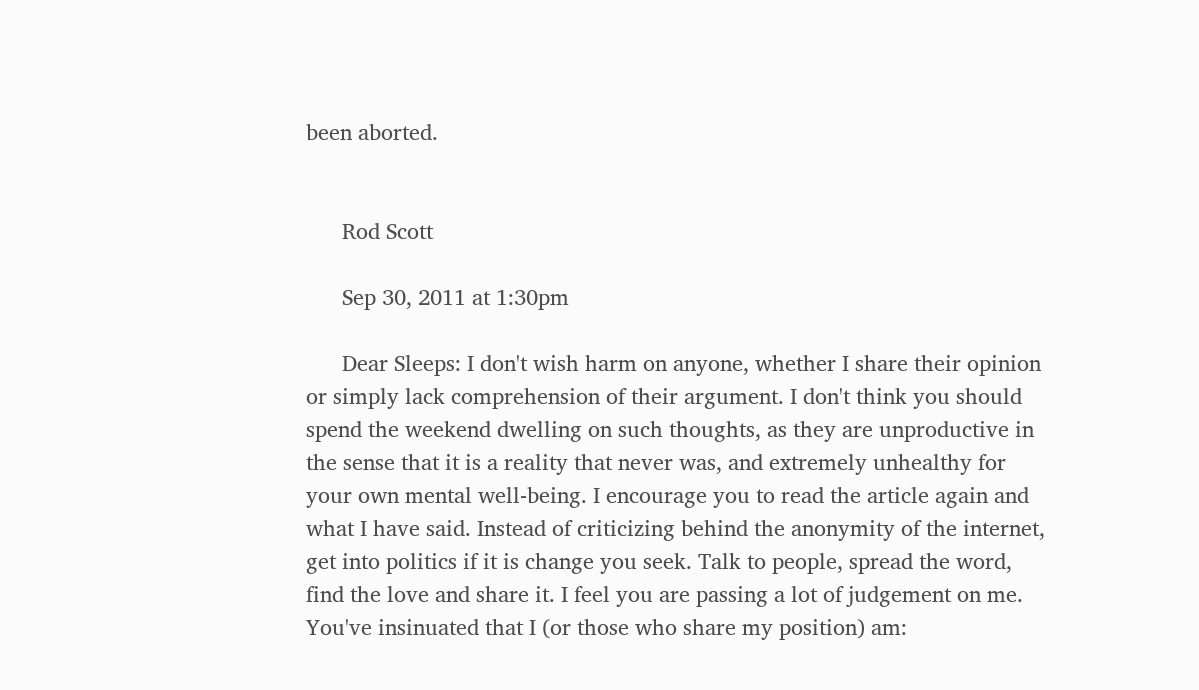been aborted.


      Rod Scott

      Sep 30, 2011 at 1:30pm

      Dear Sleeps: I don't wish harm on anyone, whether I share their opinion or simply lack comprehension of their argument. I don't think you should spend the weekend dwelling on such thoughts, as they are unproductive in the sense that it is a reality that never was, and extremely unhealthy for your own mental well-being. I encourage you to read the article again and what I have said. Instead of criticizing behind the anonymity of the internet, get into politics if it is change you seek. Talk to people, spread the word, find the love and share it. I feel you are passing a lot of judgement on me. You've insinuated that I (or those who share my position) am: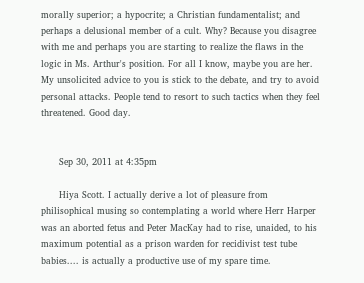morally superior; a hypocrite; a Christian fundamentalist; and perhaps a delusional member of a cult. Why? Because you disagree with me and perhaps you are starting to realize the flaws in the logic in Ms. Arthur's position. For all I know, maybe you are her. My unsolicited advice to you is stick to the debate, and try to avoid personal attacks. People tend to resort to such tactics when they feel threatened. Good day.


      Sep 30, 2011 at 4:35pm

      Hiya Scott. I actually derive a lot of pleasure from philisophical musing so contemplating a world where Herr Harper was an aborted fetus and Peter MacKay had to rise, unaided, to his maximum potential as a prison warden for recidivist test tube babies.... is actually a productive use of my spare time.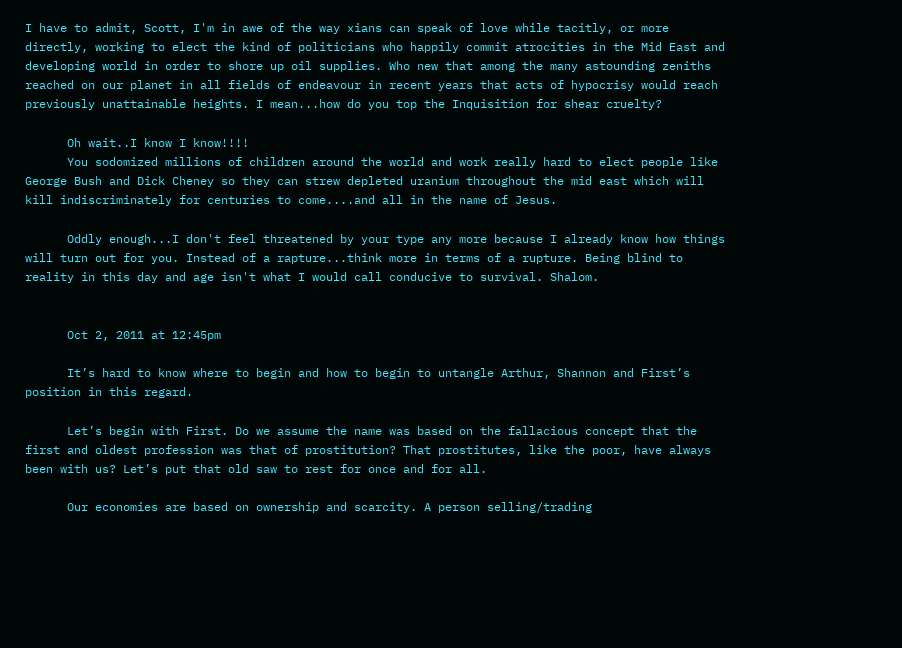I have to admit, Scott, I'm in awe of the way xians can speak of love while tacitly, or more directly, working to elect the kind of politicians who happily commit atrocities in the Mid East and developing world in order to shore up oil supplies. Who new that among the many astounding zeniths reached on our planet in all fields of endeavour in recent years that acts of hypocrisy would reach previously unattainable heights. I mean...how do you top the Inquisition for shear cruelty?

      Oh wait..I know I know!!!!
      You sodomized millions of children around the world and work really hard to elect people like George Bush and Dick Cheney so they can strew depleted uranium throughout the mid east which will kill indiscriminately for centuries to come....and all in the name of Jesus.

      Oddly enough...I don't feel threatened by your type any more because I already know how things will turn out for you. Instead of a rapture...think more in terms of a rupture. Being blind to reality in this day and age isn't what I would call conducive to survival. Shalom.


      Oct 2, 2011 at 12:45pm

      It’s hard to know where to begin and how to begin to untangle Arthur, Shannon and First’s position in this regard.

      Let’s begin with First. Do we assume the name was based on the fallacious concept that the first and oldest profession was that of prostitution? That prostitutes, like the poor, have always been with us? Let’s put that old saw to rest for once and for all.

      Our economies are based on ownership and scarcity. A person selling/trading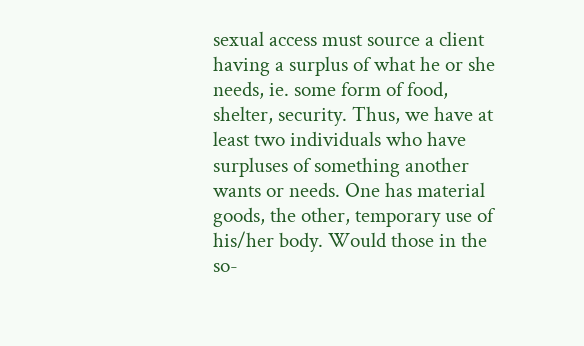sexual access must source a client having a surplus of what he or she needs, ie. some form of food, shelter, security. Thus, we have at least two individuals who have surpluses of something another wants or needs. One has material goods, the other, temporary use of his/her body. Would those in the so-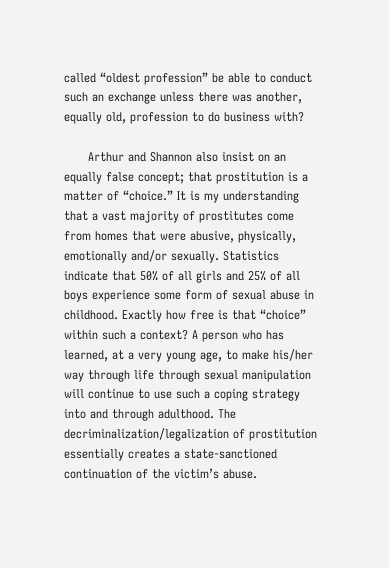called “oldest profession” be able to conduct such an exchange unless there was another, equally old, profession to do business with?

      Arthur and Shannon also insist on an equally false concept; that prostitution is a matter of “choice.” It is my understanding that a vast majority of prostitutes come from homes that were abusive, physically, emotionally and/or sexually. Statistics indicate that 50% of all girls and 25% of all boys experience some form of sexual abuse in childhood. Exactly how free is that “choice” within such a context? A person who has learned, at a very young age, to make his/her way through life through sexual manipulation will continue to use such a coping strategy into and through adulthood. The decriminalization/legalization of prostitution essentially creates a state-sanctioned continuation of the victim’s abuse.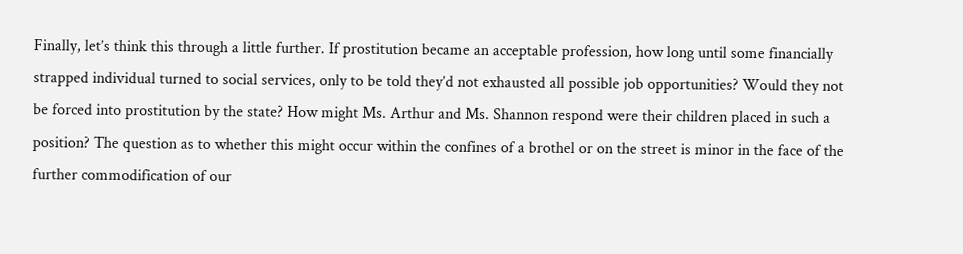Finally, let’s think this through a little further. If prostitution became an acceptable profession, how long until some financially strapped individual turned to social services, only to be told they’d not exhausted all possible job opportunities? Would they not be forced into prostitution by the state? How might Ms. Arthur and Ms. Shannon respond were their children placed in such a position? The question as to whether this might occur within the confines of a brothel or on the street is minor in the face of the further commodification of our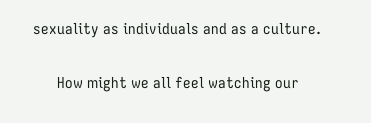sexuality as individuals and as a culture.

      How might we all feel watching our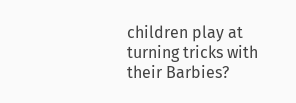children play at turning tricks with their Barbies?